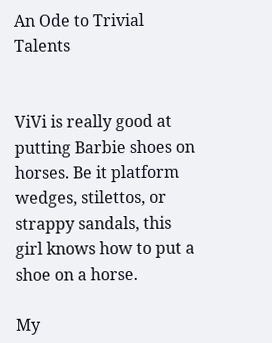An Ode to Trivial Talents


ViVi is really good at putting Barbie shoes on horses. Be it platform wedges, stilettos, or strappy sandals, this girl knows how to put a shoe on a horse.

My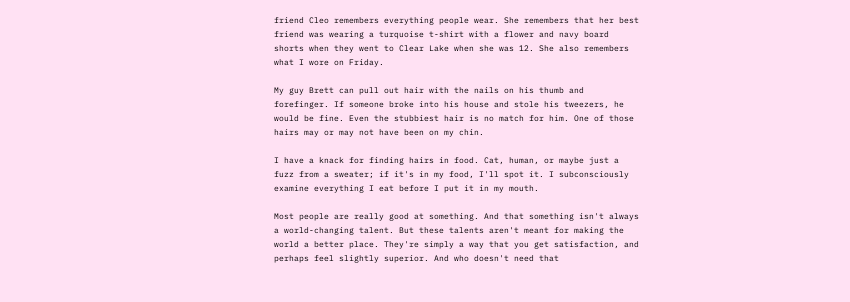friend Cleo remembers everything people wear. She remembers that her best friend was wearing a turquoise t-shirt with a flower and navy board shorts when they went to Clear Lake when she was 12. She also remembers what I wore on Friday.

My guy Brett can pull out hair with the nails on his thumb and forefinger. If someone broke into his house and stole his tweezers, he would be fine. Even the stubbiest hair is no match for him. One of those hairs may or may not have been on my chin.

I have a knack for finding hairs in food. Cat, human, or maybe just a fuzz from a sweater; if it's in my food, I'll spot it. I subconsciously examine everything I eat before I put it in my mouth.

Most people are really good at something. And that something isn't always a world-changing talent. But these talents aren't meant for making the world a better place. They're simply a way that you get satisfaction, and perhaps feel slightly superior. And who doesn't need that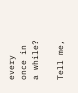every once in a while?

Tell me,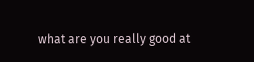what are you really good at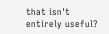that isn't entirely useful?